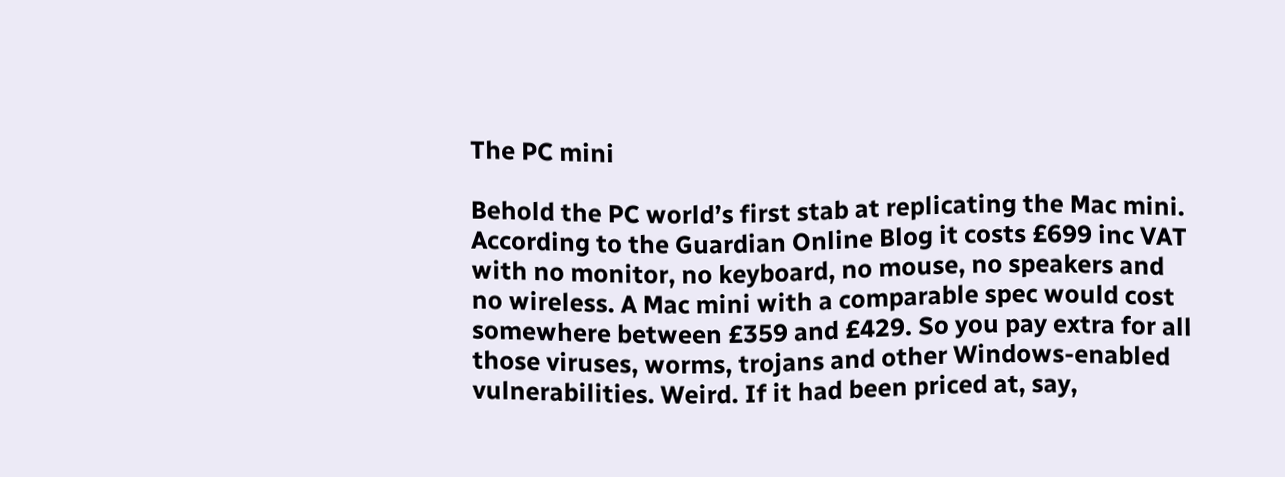The PC mini

Behold the PC world’s first stab at replicating the Mac mini. According to the Guardian Online Blog it costs £699 inc VAT with no monitor, no keyboard, no mouse, no speakers and no wireless. A Mac mini with a comparable spec would cost somewhere between £359 and £429. So you pay extra for all those viruses, worms, trojans and other Windows-enabled vulnerabilities. Weird. If it had been priced at, say,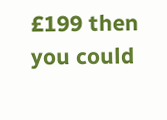£199 then you could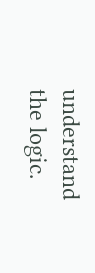understand the logic.